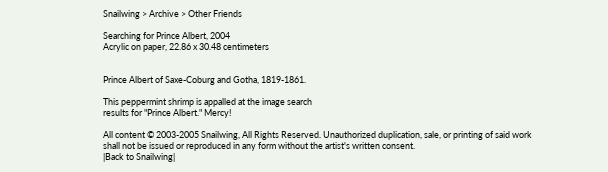Snailwing > Archive > Other Friends

Searching for Prince Albert, 2004
Acrylic on paper, 22.86 x 30.48 centimeters


Prince Albert of Saxe-Coburg and Gotha, 1819-1861.

This peppermint shrimp is appalled at the image search
results for "Prince Albert." Mercy!

All content © 2003-2005 Snailwing, All Rights Reserved. Unauthorized duplication, sale, or printing of said work shall not be issued or reproduced in any form without the artist's written consent.
|Back to Snailwing|